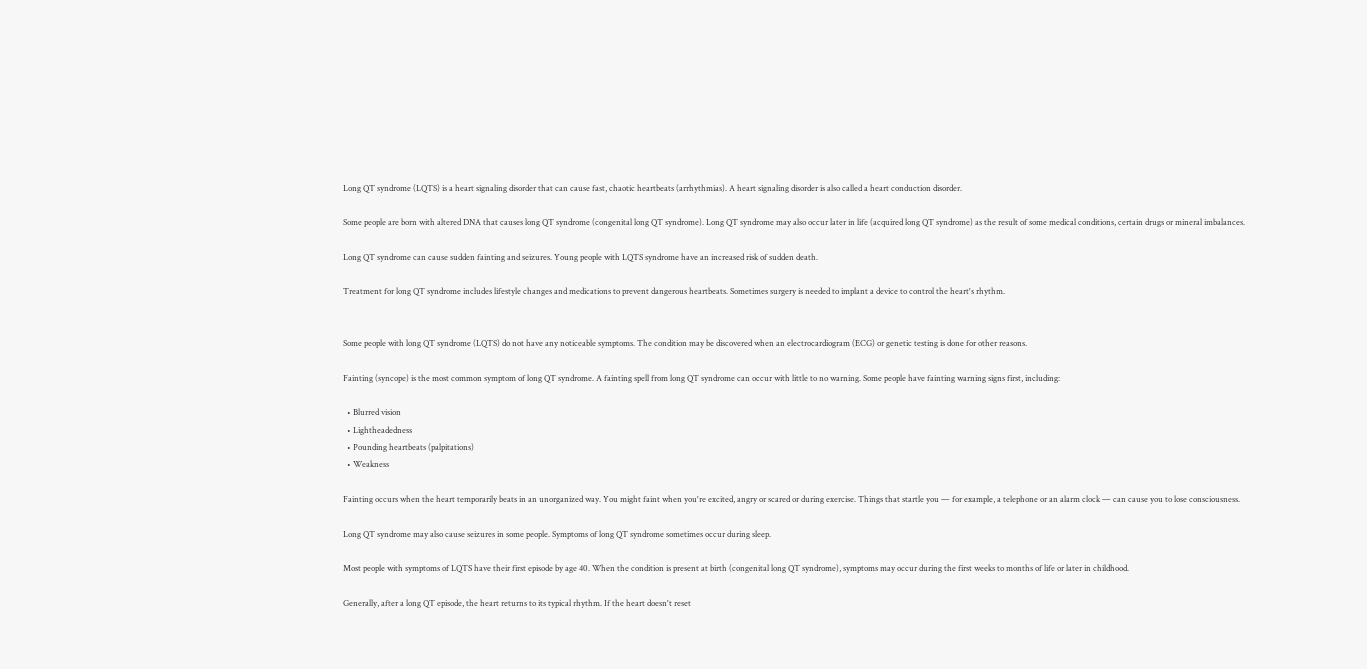Long QT syndrome (LQTS) is a heart signaling disorder that can cause fast, chaotic heartbeats (arrhythmias). A heart signaling disorder is also called a heart conduction disorder.

Some people are born with altered DNA that causes long QT syndrome (congenital long QT syndrome). Long QT syndrome may also occur later in life (acquired long QT syndrome) as the result of some medical conditions, certain drugs or mineral imbalances.

Long QT syndrome can cause sudden fainting and seizures. Young people with LQTS syndrome have an increased risk of sudden death.

Treatment for long QT syndrome includes lifestyle changes and medications to prevent dangerous heartbeats. Sometimes surgery is needed to implant a device to control the heart's rhythm.


Some people with long QT syndrome (LQTS) do not have any noticeable symptoms. The condition may be discovered when an electrocardiogram (ECG) or genetic testing is done for other reasons.

Fainting (syncope) is the most common symptom of long QT syndrome. A fainting spell from long QT syndrome can occur with little to no warning. Some people have fainting warning signs first, including:

  • Blurred vision
  • Lightheadedness
  • Pounding heartbeats (palpitations)
  • Weakness

Fainting occurs when the heart temporarily beats in an unorganized way. You might faint when you're excited, angry or scared or during exercise. Things that startle you — for example, a telephone or an alarm clock — can cause you to lose consciousness.

Long QT syndrome may also cause seizures in some people. Symptoms of long QT syndrome sometimes occur during sleep.

Most people with symptoms of LQTS have their first episode by age 40. When the condition is present at birth (congenital long QT syndrome), symptoms may occur during the first weeks to months of life or later in childhood.

Generally, after a long QT episode, the heart returns to its typical rhythm. If the heart doesn't reset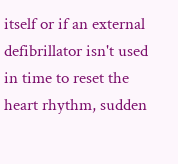itself or if an external defibrillator isn't used in time to reset the heart rhythm, sudden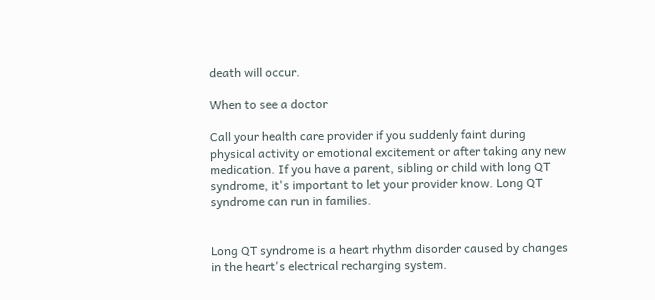death will occur.

When to see a doctor

Call your health care provider if you suddenly faint during physical activity or emotional excitement or after taking any new medication. If you have a parent, sibling or child with long QT syndrome, it's important to let your provider know. Long QT syndrome can run in families.


Long QT syndrome is a heart rhythm disorder caused by changes in the heart's electrical recharging system.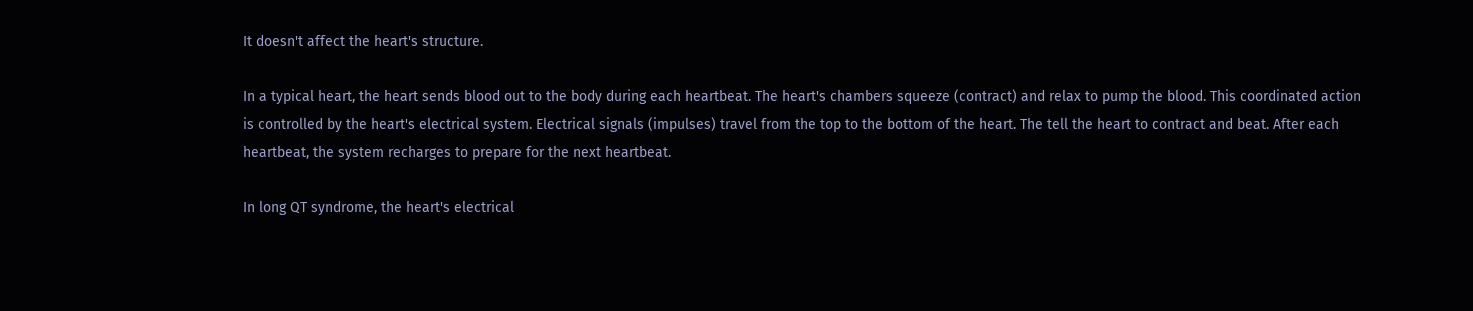It doesn't affect the heart's structure.

In a typical heart, the heart sends blood out to the body during each heartbeat. The heart's chambers squeeze (contract) and relax to pump the blood. This coordinated action is controlled by the heart's electrical system. Electrical signals (impulses) travel from the top to the bottom of the heart. The tell the heart to contract and beat. After each heartbeat, the system recharges to prepare for the next heartbeat.

In long QT syndrome, the heart's electrical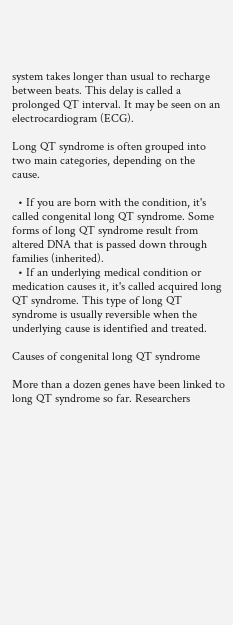system takes longer than usual to recharge between beats. This delay is called a prolonged QT interval. It may be seen on an electrocardiogram (ECG).

Long QT syndrome is often grouped into two main categories, depending on the cause.

  • If you are born with the condition, it's called congenital long QT syndrome. Some forms of long QT syndrome result from altered DNA that is passed down through families (inherited).
  • If an underlying medical condition or medication causes it, it's called acquired long QT syndrome. This type of long QT syndrome is usually reversible when the underlying cause is identified and treated.

Causes of congenital long QT syndrome

More than a dozen genes have been linked to long QT syndrome so far. Researchers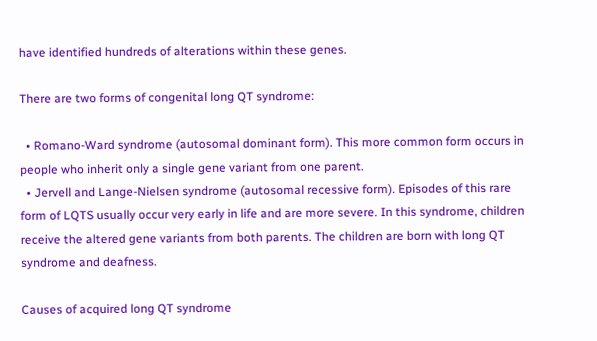have identified hundreds of alterations within these genes.

There are two forms of congenital long QT syndrome:

  • Romano-Ward syndrome (autosomal dominant form). This more common form occurs in people who inherit only a single gene variant from one parent.
  • Jervell and Lange-Nielsen syndrome (autosomal recessive form). Episodes of this rare form of LQTS usually occur very early in life and are more severe. In this syndrome, children receive the altered gene variants from both parents. The children are born with long QT syndrome and deafness.

Causes of acquired long QT syndrome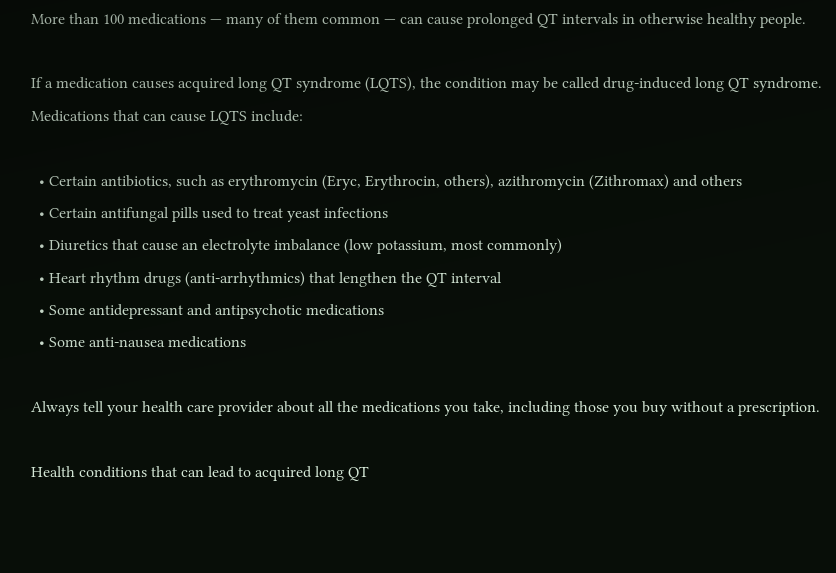More than 100 medications — many of them common — can cause prolonged QT intervals in otherwise healthy people.

If a medication causes acquired long QT syndrome (LQTS), the condition may be called drug-induced long QT syndrome. Medications that can cause LQTS include:

  • Certain antibiotics, such as erythromycin (Eryc, Erythrocin, others), azithromycin (Zithromax) and others
  • Certain antifungal pills used to treat yeast infections
  • Diuretics that cause an electrolyte imbalance (low potassium, most commonly)
  • Heart rhythm drugs (anti-arrhythmics) that lengthen the QT interval
  • Some antidepressant and antipsychotic medications
  • Some anti-nausea medications

Always tell your health care provider about all the medications you take, including those you buy without a prescription.

Health conditions that can lead to acquired long QT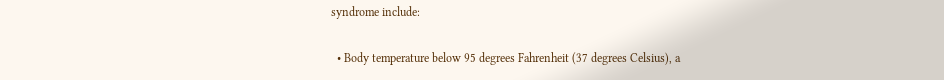syndrome include:

  • Body temperature below 95 degrees Fahrenheit (37 degrees Celsius), a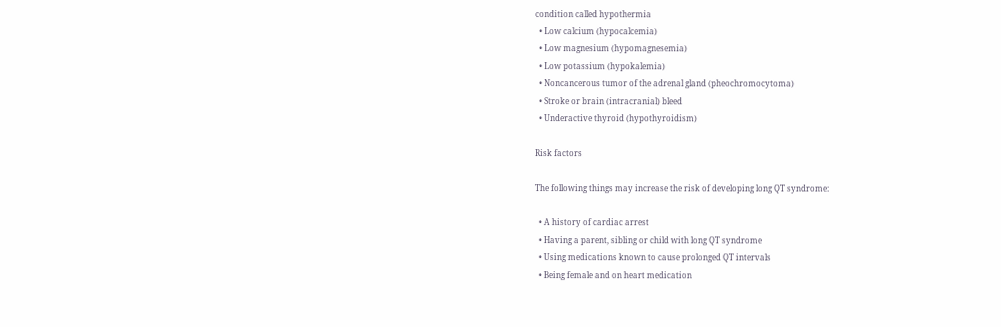condition called hypothermia
  • Low calcium (hypocalcemia)
  • Low magnesium (hypomagnesemia)
  • Low potassium (hypokalemia)
  • Noncancerous tumor of the adrenal gland (pheochromocytoma)
  • Stroke or brain (intracranial) bleed
  • Underactive thyroid (hypothyroidism)

Risk factors

The following things may increase the risk of developing long QT syndrome:

  • A history of cardiac arrest
  • Having a parent, sibling or child with long QT syndrome
  • Using medications known to cause prolonged QT intervals
  • Being female and on heart medication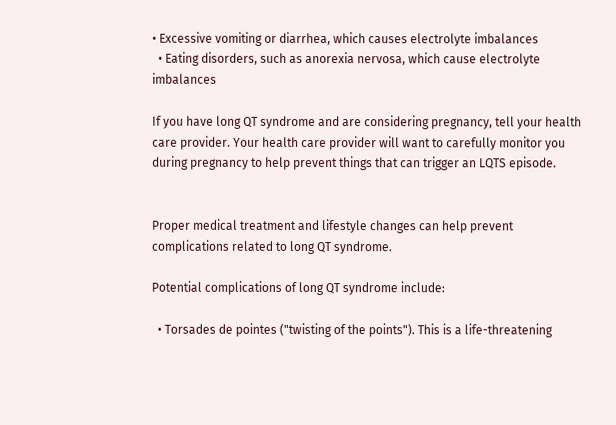• Excessive vomiting or diarrhea, which causes electrolyte imbalances
  • Eating disorders, such as anorexia nervosa, which cause electrolyte imbalances

If you have long QT syndrome and are considering pregnancy, tell your health care provider. Your health care provider will want to carefully monitor you during pregnancy to help prevent things that can trigger an LQTS episode.


Proper medical treatment and lifestyle changes can help prevent complications related to long QT syndrome.

Potential complications of long QT syndrome include:

  • Torsades de pointes ("twisting of the points"). This is a life-threatening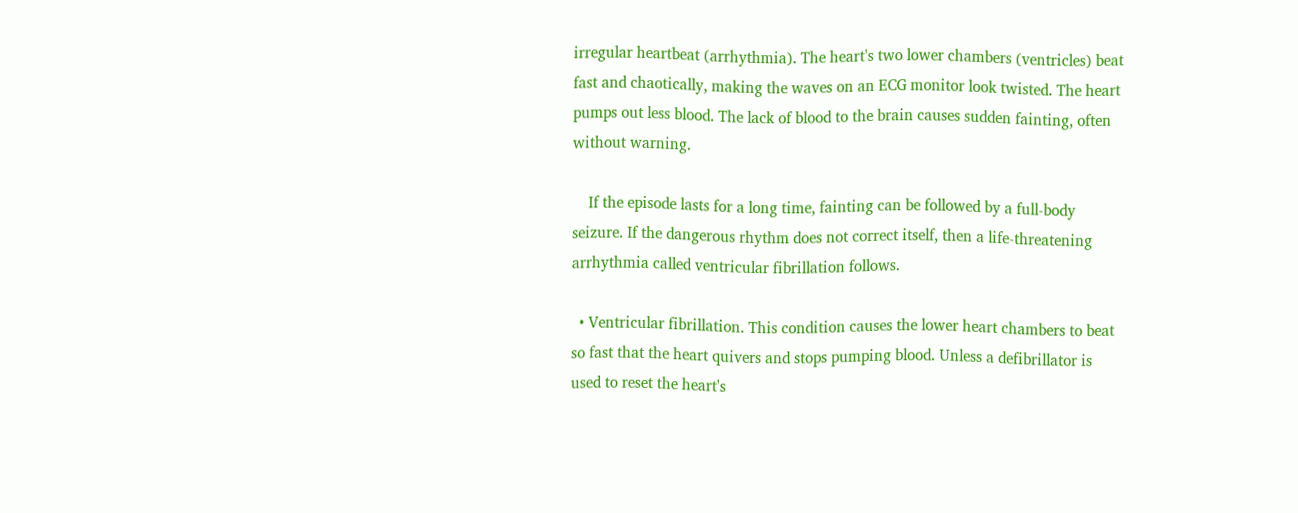irregular heartbeat (arrhythmia). The heart's two lower chambers (ventricles) beat fast and chaotically, making the waves on an ECG monitor look twisted. The heart pumps out less blood. The lack of blood to the brain causes sudden fainting, often without warning.

    If the episode lasts for a long time, fainting can be followed by a full-body seizure. If the dangerous rhythm does not correct itself, then a life-threatening arrhythmia called ventricular fibrillation follows.

  • Ventricular fibrillation. This condition causes the lower heart chambers to beat so fast that the heart quivers and stops pumping blood. Unless a defibrillator is used to reset the heart's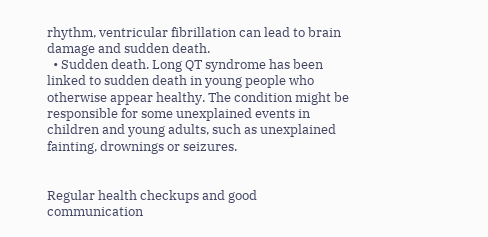rhythm, ventricular fibrillation can lead to brain damage and sudden death.
  • Sudden death. Long QT syndrome has been linked to sudden death in young people who otherwise appear healthy. The condition might be responsible for some unexplained events in children and young adults, such as unexplained fainting, drownings or seizures.


Regular health checkups and good communication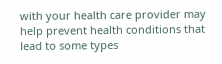with your health care provider may help prevent health conditions that lead to some types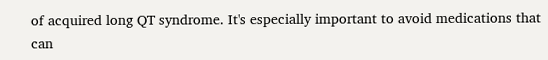of acquired long QT syndrome. It's especially important to avoid medications that can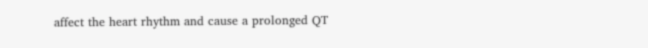affect the heart rhythm and cause a prolonged QT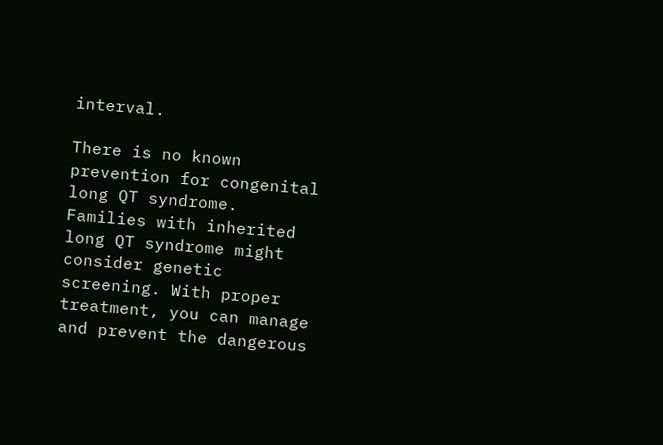interval.

There is no known prevention for congenital long QT syndrome. Families with inherited long QT syndrome might consider genetic screening. With proper treatment, you can manage and prevent the dangerous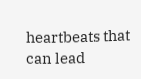heartbeats that can lead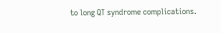to long QT syndrome complications.